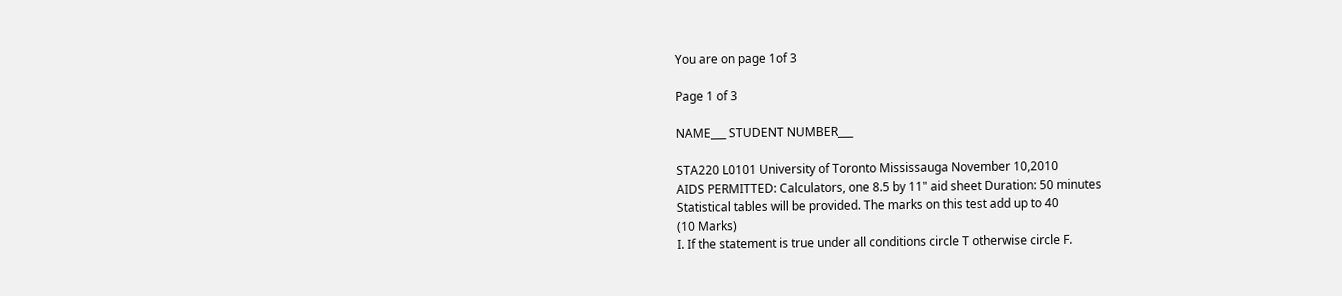You are on page 1of 3

Page 1 of 3

NAME___ STUDENT NUMBER___

STA220 L0101 University of Toronto Mississauga November 10,2010
AIDS PERMITTED: Calculators, one 8.5 by 11" aid sheet Duration: 50 minutes
Statistical tables will be provided. The marks on this test add up to 40
(10 Marks)
I. If the statement is true under all conditions circle T otherwise circle F.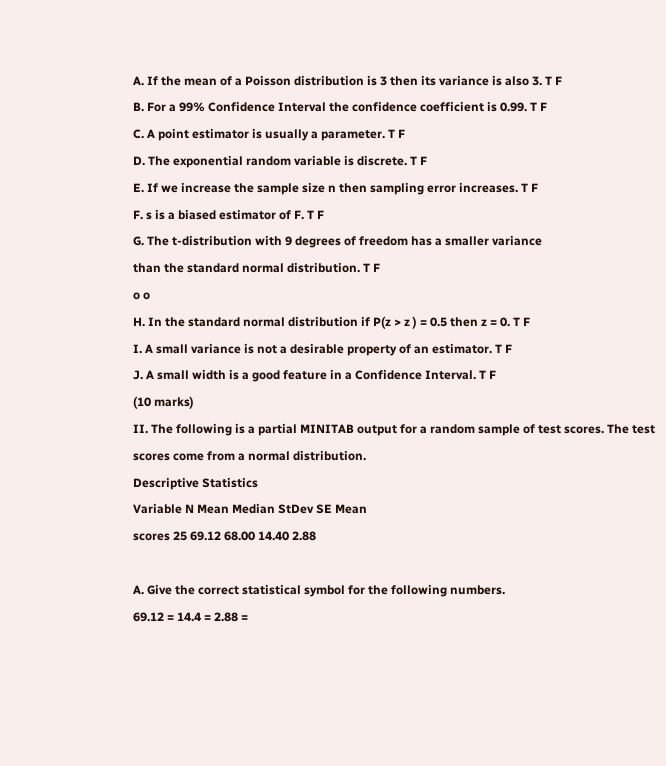A. If the mean of a Poisson distribution is 3 then its variance is also 3. T F
B. For a 99% Confidence Interval the confidence coefficient is 0.99. T F
C. A point estimator is usually a parameter. T F
D. The exponential random variable is discrete. T F
E. If we increase the sample size n then sampling error increases. T F
F. s is a biased estimator of F. T F
G. The t-distribution with 9 degrees of freedom has a smaller variance
than the standard normal distribution. T F
o o
H. In the standard normal distribution if P(z > z ) = 0.5 then z = 0. T F
I. A small variance is not a desirable property of an estimator. T F
J. A small width is a good feature in a Confidence Interval. T F
(10 marks)
II. The following is a partial MINITAB output for a random sample of test scores. The test
scores come from a normal distribution.
Descriptive Statistics
Variable N Mean Median StDev SE Mean
scores 25 69.12 68.00 14.40 2.88

A. Give the correct statistical symbol for the following numbers.
69.12 = 14.4 = 2.88 =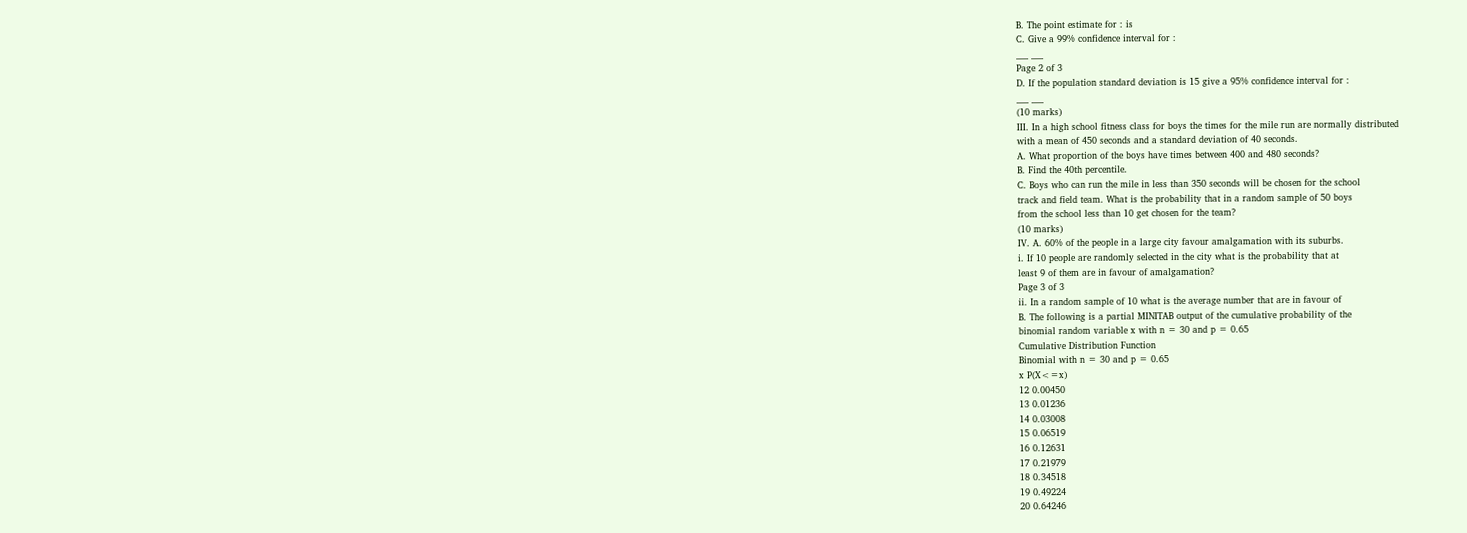B. The point estimate for : is
C. Give a 99% confidence interval for :
___ ___
Page 2 of 3
D. If the population standard deviation is 15 give a 95% confidence interval for :
___ ___
(10 marks)
III. In a high school fitness class for boys the times for the mile run are normally distributed
with a mean of 450 seconds and a standard deviation of 40 seconds.
A. What proportion of the boys have times between 400 and 480 seconds?
B. Find the 40th percentile.
C. Boys who can run the mile in less than 350 seconds will be chosen for the school
track and field team. What is the probability that in a random sample of 50 boys
from the school less than 10 get chosen for the team?
(10 marks)
IV. A. 60% of the people in a large city favour amalgamation with its suburbs.
i. If 10 people are randomly selected in the city what is the probability that at
least 9 of them are in favour of amalgamation?
Page 3 of 3
ii. In a random sample of 10 what is the average number that are in favour of
B. The following is a partial MINITAB output of the cumulative probability of the
binomial random variable x with n = 30 and p = 0.65
Cumulative Distribution Function
Binomial with n = 30 and p = 0.65
x P(X<=x)
12 0.00450
13 0.01236
14 0.03008
15 0.06519
16 0.12631
17 0.21979
18 0.34518
19 0.49224
20 0.64246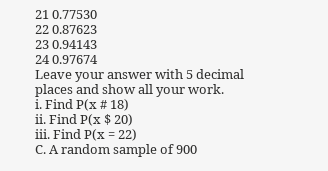21 0.77530
22 0.87623
23 0.94143
24 0.97674
Leave your answer with 5 decimal places and show all your work.
i. Find P(x # 18)
ii. Find P(x $ 20)
iii. Find P(x = 22)
C. A random sample of 900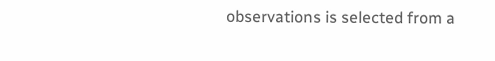observations is selected from a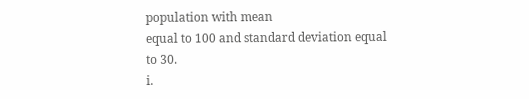population with mean
equal to 100 and standard deviation equal to 30.
i.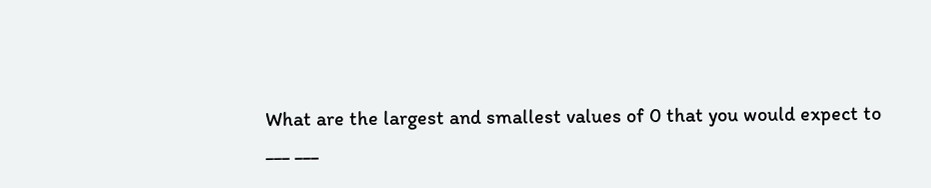What are the largest and smallest values of 0 that you would expect to
___ ___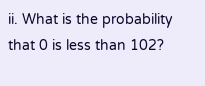ii. What is the probability that 0 is less than 102?